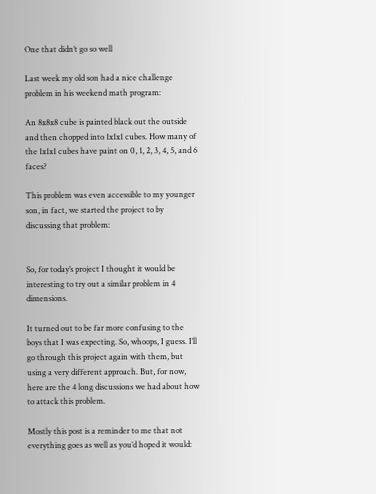One that didn’t go so well

Last week my old son had a nice challenge problem in his weekend math program:

An 8x8x8 cube is painted black out the outside and then chopped into 1x1x1 cubes. How many of the 1x1x1 cubes have paint on 0, 1, 2, 3, 4, 5, and 6 faces?

This problem was even accessible to my younger son, in fact, we started the project to by discussing that problem:


So, for today’s project I thought it would be interesting to try out a similar problem in 4 dimensions.

It turned out to be far more confusing to the boys that I was expecting. So, whoops, I guess. I’ll go through this project again with them, but using a very different approach. But, for now, here are the 4 long discussions we had about how to attack this problem.

Mostly this post is a reminder to me that not everything goes as well as you’d hoped it would: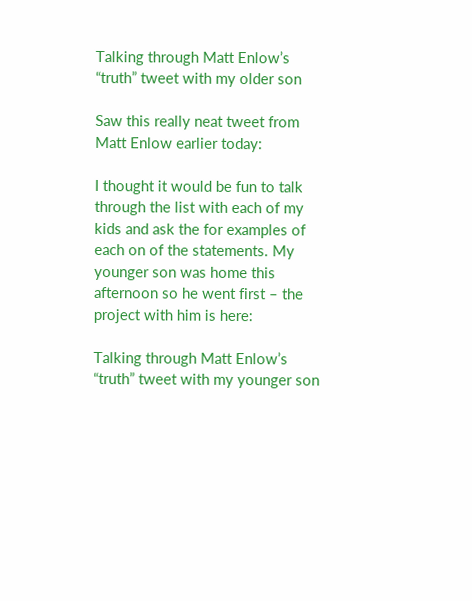Talking through Matt Enlow’s “truth” tweet with my older son

Saw this really neat tweet from Matt Enlow earlier today:

I thought it would be fun to talk through the list with each of my kids and ask the for examples of each on of the statements. My younger son was home this afternoon so he went first – the project with him is here:

Talking through Matt Enlow’s “truth” tweet with my younger son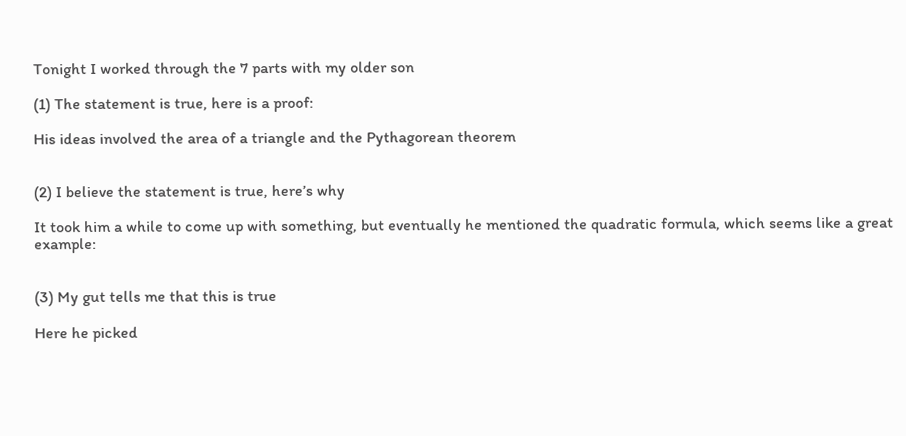Tonight I worked through the 7 parts with my older son

(1) The statement is true, here is a proof:

His ideas involved the area of a triangle and the Pythagorean theorem


(2) I believe the statement is true, here’s why

It took him a while to come up with something, but eventually he mentioned the quadratic formula, which seems like a great example:


(3) My gut tells me that this is true

Here he picked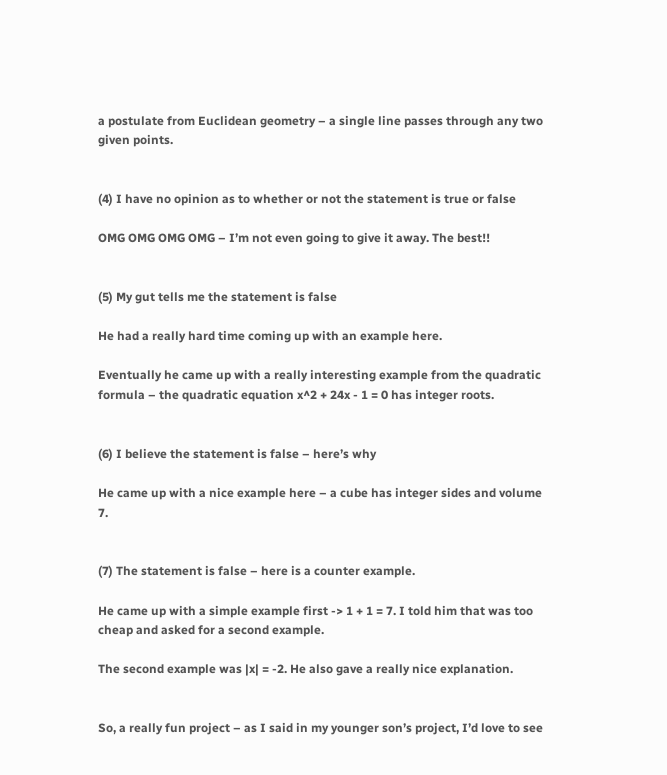a postulate from Euclidean geometry – a single line passes through any two given points.


(4) I have no opinion as to whether or not the statement is true or false

OMG OMG OMG OMG – I’m not even going to give it away. The best!!


(5) My gut tells me the statement is false

He had a really hard time coming up with an example here.

Eventually he came up with a really interesting example from the quadratic formula – the quadratic equation x^2 + 24x - 1 = 0 has integer roots.


(6) I believe the statement is false – here’s why

He came up with a nice example here – a cube has integer sides and volume 7.


(7) The statement is false – here is a counter example.

He came up with a simple example first -> 1 + 1 = 7. I told him that was too cheap and asked for a second example.

The second example was |x| = -2. He also gave a really nice explanation.


So, a really fun project – as I said in my younger son’s project, I’d love to see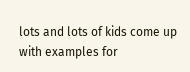lots and lots of kids come up with examples for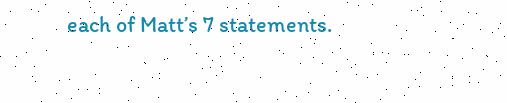each of Matt’s 7 statements.